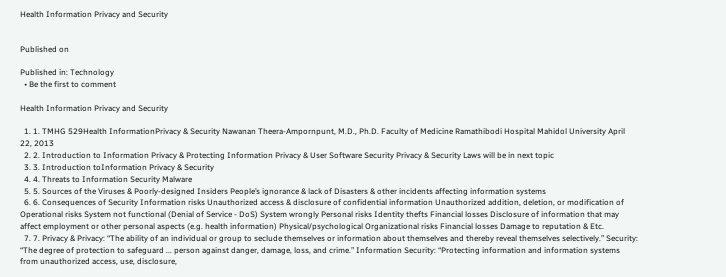Health Information Privacy and Security


Published on

Published in: Technology
  • Be the first to comment

Health Information Privacy and Security

  1. 1. TMHG 529Health InformationPrivacy & Security Nawanan Theera-Ampornpunt, M.D., Ph.D. Faculty of Medicine Ramathibodi Hospital Mahidol University April 22, 2013
  2. 2. Introduction to Information Privacy & Protecting Information Privacy & User Software Security Privacy & Security Laws will be in next topic
  3. 3. Introduction toInformation Privacy & Security
  4. 4. Threats to Information Security Malware
  5. 5. Sources of the Viruses & Poorly-designed Insiders People’s ignorance & lack of Disasters & other incidents affecting information systems
  6. 6. Consequences of Security Information risks Unauthorized access & disclosure of confidential information Unauthorized addition, deletion, or modification of Operational risks System not functional (Denial of Service - DoS) System wrongly Personal risks Identity thefts Financial losses Disclosure of information that may affect employment or other personal aspects (e.g. health information) Physical/psychological Organizational risks Financial losses Damage to reputation & Etc.
  7. 7. Privacy & Privacy: “The ability of an individual or group to seclude themselves or information about themselves and thereby reveal themselves selectively.” Security: “The degree of protection to safeguard ... person against danger, damage, loss, and crime.” Information Security: “Protecting information and information systems from unauthorized access, use, disclosure,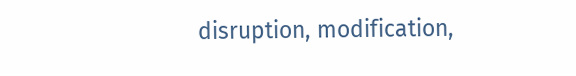disruption, modification,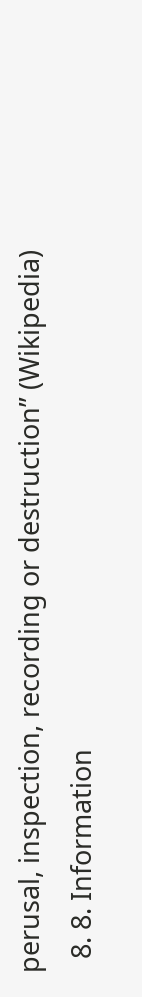perusal, inspection, recording or destruction” (Wikipedia)
  8. 8. Information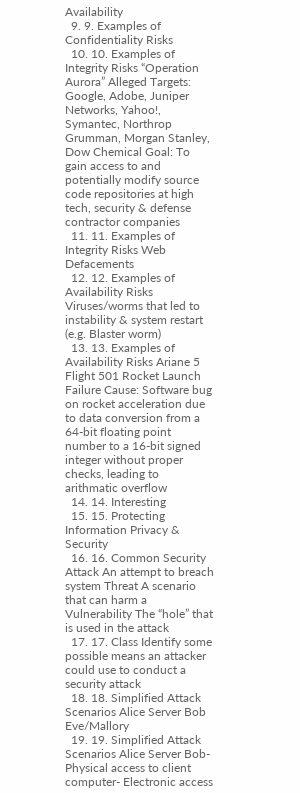Availability
  9. 9. Examples of Confidentiality Risks
  10. 10. Examples of Integrity Risks “Operation Aurora” Alleged Targets: Google, Adobe, Juniper Networks, Yahoo!, Symantec, Northrop Grumman, Morgan Stanley, Dow Chemical Goal: To gain access to and potentially modify source code repositories at high tech, security & defense contractor companies
  11. 11. Examples of Integrity Risks Web Defacements
  12. 12. Examples of Availability Risks Viruses/worms that led to instability & system restart (e.g. Blaster worm)
  13. 13. Examples of Availability Risks Ariane 5 Flight 501 Rocket Launch Failure Cause: Software bug on rocket acceleration due to data conversion from a 64-bit floating point number to a 16-bit signed integer without proper checks, leading to arithmatic overflow
  14. 14. Interesting
  15. 15. Protecting Information Privacy & Security
  16. 16. Common Security Attack An attempt to breach system Threat A scenario that can harm a Vulnerability The “hole” that is used in the attack
  17. 17. Class Identify some possible means an attacker could use to conduct a security attack
  18. 18. Simplified Attack Scenarios Alice Server Bob Eve/Mallory
  19. 19. Simplified Attack Scenarios Alice Server Bob- Physical access to client computer- Electronic access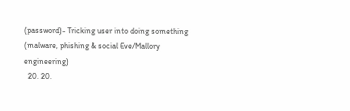(password)- Tricking user into doing something (malware, phishing & social Eve/Mallory engineering)
  20. 20.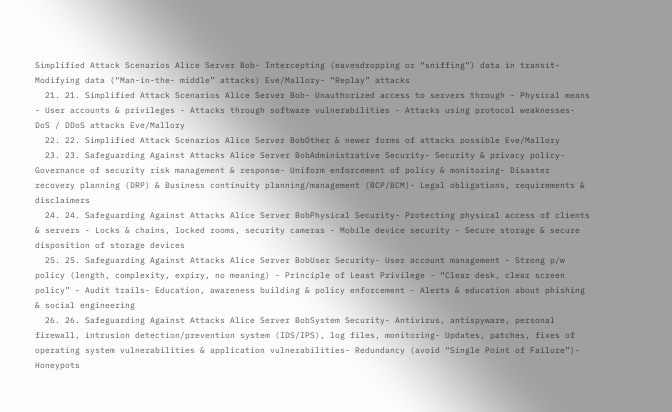Simplified Attack Scenarios Alice Server Bob- Intercepting (eavesdropping or “sniffing”) data in transit- Modifying data (“Man-in-the- middle” attacks) Eve/Mallory- “Replay” attacks
  21. 21. Simplified Attack Scenarios Alice Server Bob- Unauthorized access to servers through - Physical means - User accounts & privileges - Attacks through software vulnerabilities - Attacks using protocol weaknesses- DoS / DDoS attacks Eve/Mallory
  22. 22. Simplified Attack Scenarios Alice Server BobOther & newer forms of attacks possible Eve/Mallory
  23. 23. Safeguarding Against Attacks Alice Server BobAdministrative Security- Security & privacy policy- Governance of security risk management & response- Uniform enforcement of policy & monitoring- Disaster recovery planning (DRP) & Business continuity planning/management (BCP/BCM)- Legal obligations, requirements & disclaimers
  24. 24. Safeguarding Against Attacks Alice Server BobPhysical Security- Protecting physical access of clients & servers - Locks & chains, locked rooms, security cameras - Mobile device security - Secure storage & secure disposition of storage devices
  25. 25. Safeguarding Against Attacks Alice Server BobUser Security- User account management - Strong p/w policy (length, complexity, expiry, no meaning) - Principle of Least Privilege - “Clear desk, clear screen policy” - Audit trails- Education, awareness building & policy enforcement - Alerts & education about phishing & social engineering
  26. 26. Safeguarding Against Attacks Alice Server BobSystem Security- Antivirus, antispyware, personal firewall, intrusion detection/prevention system (IDS/IPS), log files, monitoring- Updates, patches, fixes of operating system vulnerabilities & application vulnerabilities- Redundancy (avoid “Single Point of Failure”)- Honeypots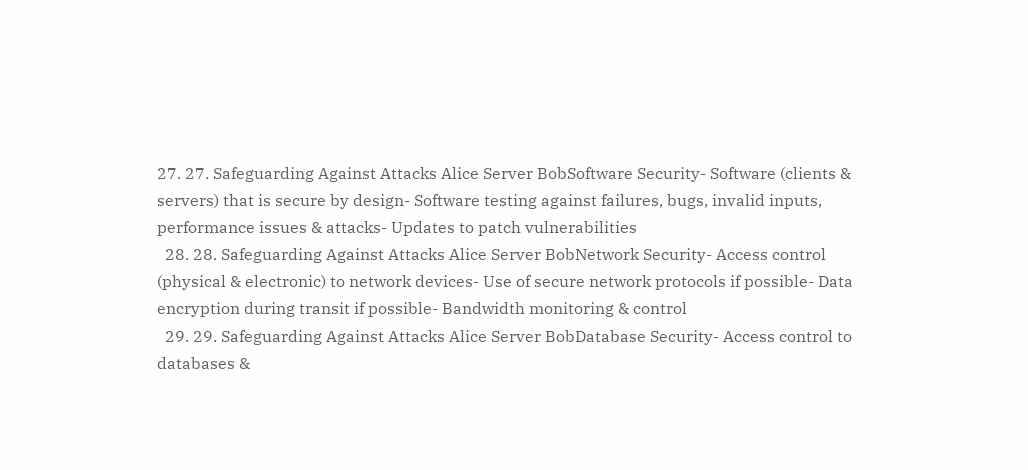27. 27. Safeguarding Against Attacks Alice Server BobSoftware Security- Software (clients & servers) that is secure by design- Software testing against failures, bugs, invalid inputs, performance issues & attacks- Updates to patch vulnerabilities
  28. 28. Safeguarding Against Attacks Alice Server BobNetwork Security- Access control (physical & electronic) to network devices- Use of secure network protocols if possible- Data encryption during transit if possible- Bandwidth monitoring & control
  29. 29. Safeguarding Against Attacks Alice Server BobDatabase Security- Access control to databases &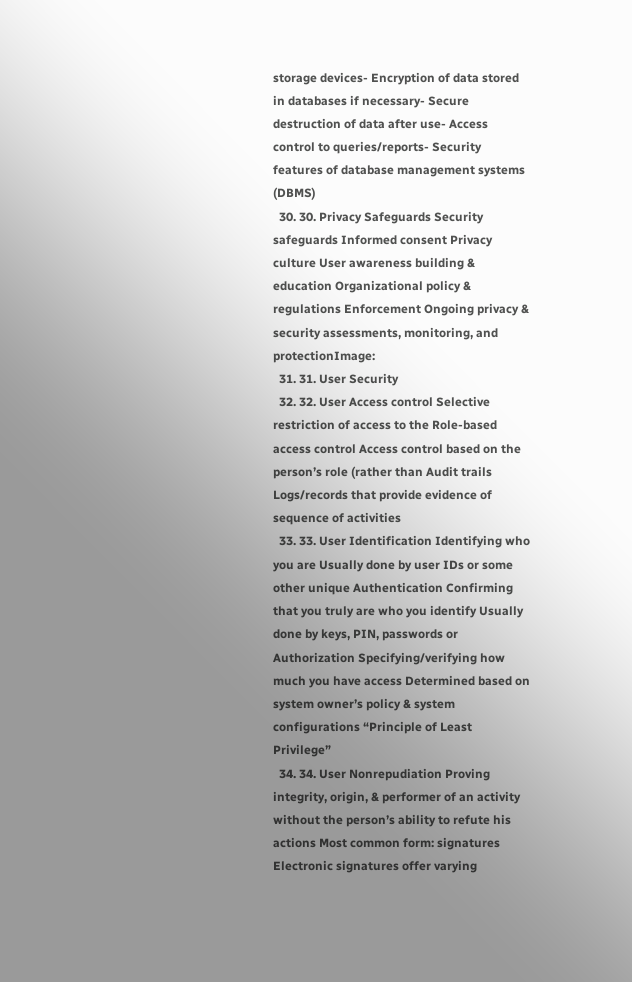storage devices- Encryption of data stored in databases if necessary- Secure destruction of data after use- Access control to queries/reports- Security features of database management systems (DBMS)
  30. 30. Privacy Safeguards Security safeguards Informed consent Privacy culture User awareness building & education Organizational policy & regulations Enforcement Ongoing privacy & security assessments, monitoring, and protectionImage:
  31. 31. User Security
  32. 32. User Access control Selective restriction of access to the Role-based access control Access control based on the person’s role (rather than Audit trails Logs/records that provide evidence of sequence of activities
  33. 33. User Identification Identifying who you are Usually done by user IDs or some other unique Authentication Confirming that you truly are who you identify Usually done by keys, PIN, passwords or Authorization Specifying/verifying how much you have access Determined based on system owner’s policy & system configurations “Principle of Least Privilege”
  34. 34. User Nonrepudiation Proving integrity, origin, & performer of an activity without the person’s ability to refute his actions Most common form: signatures Electronic signatures offer varying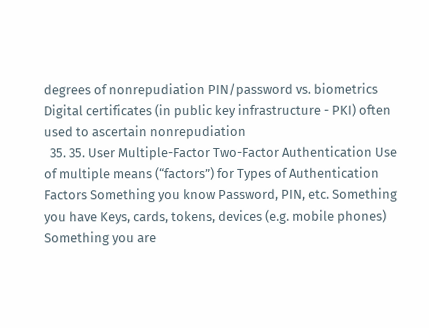degrees of nonrepudiation PIN/password vs. biometrics Digital certificates (in public key infrastructure - PKI) often used to ascertain nonrepudiation
  35. 35. User Multiple-Factor Two-Factor Authentication Use of multiple means (“factors”) for Types of Authentication Factors Something you know Password, PIN, etc. Something you have Keys, cards, tokens, devices (e.g. mobile phones) Something you are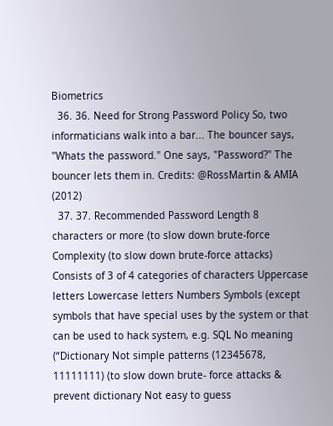Biometrics
  36. 36. Need for Strong Password Policy So, two informaticians walk into a bar... The bouncer says, "Whats the password." One says, "Password?" The bouncer lets them in. Credits: @RossMartin & AMIA (2012)
  37. 37. Recommended Password Length 8 characters or more (to slow down brute-force Complexity (to slow down brute-force attacks) Consists of 3 of 4 categories of characters Uppercase letters Lowercase letters Numbers Symbols (except symbols that have special uses by the system or that can be used to hack system, e.g. SQL No meaning (“Dictionary Not simple patterns (12345678, 11111111) (to slow down brute- force attacks & prevent dictionary Not easy to guess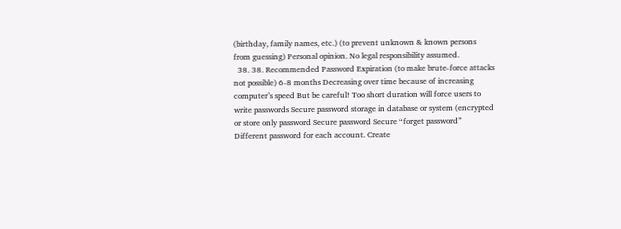(birthday, family names, etc.) (to prevent unknown & known persons from guessing) Personal opinion. No legal responsibility assumed.
  38. 38. Recommended Password Expiration (to make brute-force attacks not possible) 6-8 months Decreasing over time because of increasing computer’s speed But be careful! Too short duration will force users to write passwords Secure password storage in database or system (encrypted or store only password Secure password Secure “forget password” Different password for each account. Create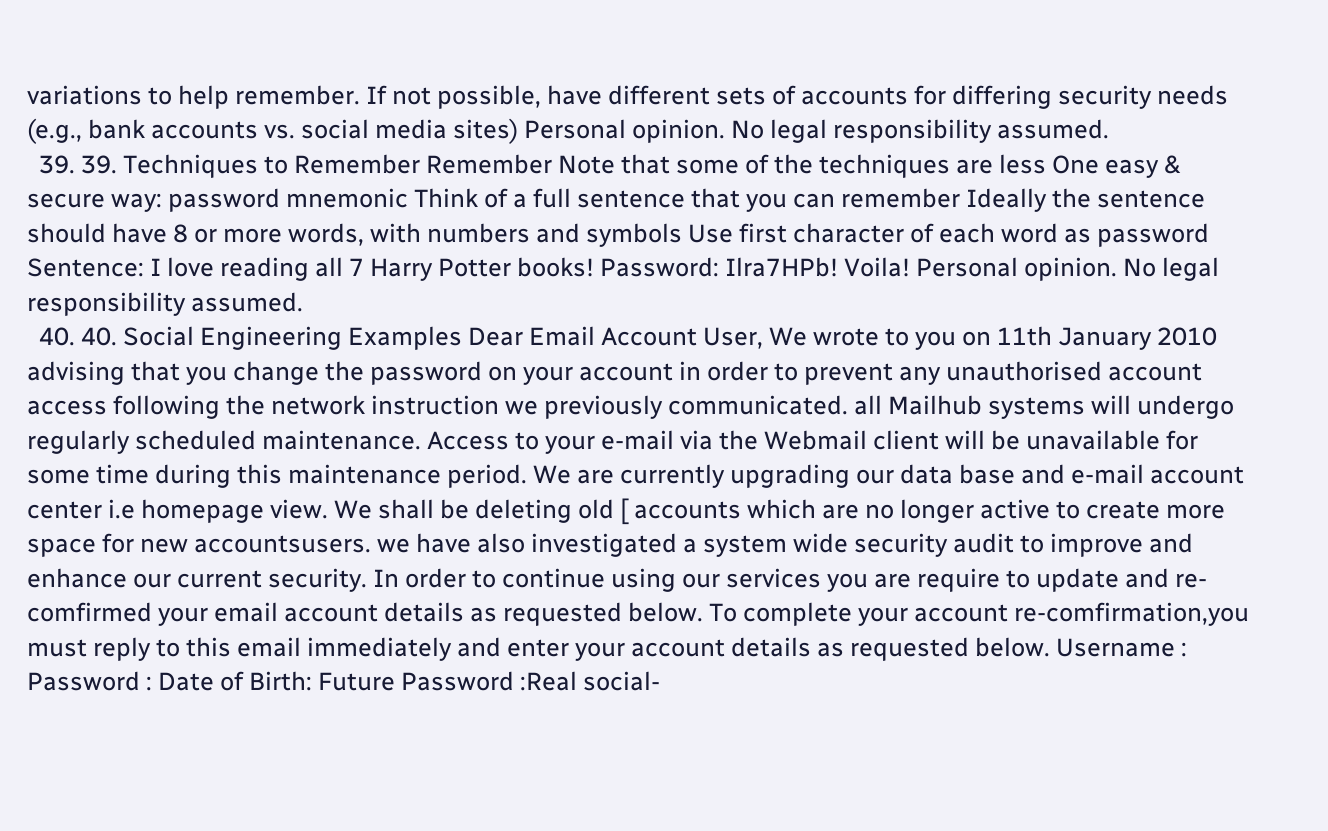variations to help remember. If not possible, have different sets of accounts for differing security needs (e.g., bank accounts vs. social media sites) Personal opinion. No legal responsibility assumed.
  39. 39. Techniques to Remember Remember Note that some of the techniques are less One easy & secure way: password mnemonic Think of a full sentence that you can remember Ideally the sentence should have 8 or more words, with numbers and symbols Use first character of each word as password Sentence: I love reading all 7 Harry Potter books! Password: Ilra7HPb! Voila! Personal opinion. No legal responsibility assumed.
  40. 40. Social Engineering Examples Dear Email Account User, We wrote to you on 11th January 2010 advising that you change the password on your account in order to prevent any unauthorised account access following the network instruction we previously communicated. all Mailhub systems will undergo regularly scheduled maintenance. Access to your e-mail via the Webmail client will be unavailable for some time during this maintenance period. We are currently upgrading our data base and e-mail account center i.e homepage view. We shall be deleting old [ accounts which are no longer active to create more space for new accountsusers. we have also investigated a system wide security audit to improve and enhance our current security. In order to continue using our services you are require to update and re-comfirmed your email account details as requested below. To complete your account re-comfirmation,you must reply to this email immediately and enter your account details as requested below. Username : Password : Date of Birth: Future Password :Real social-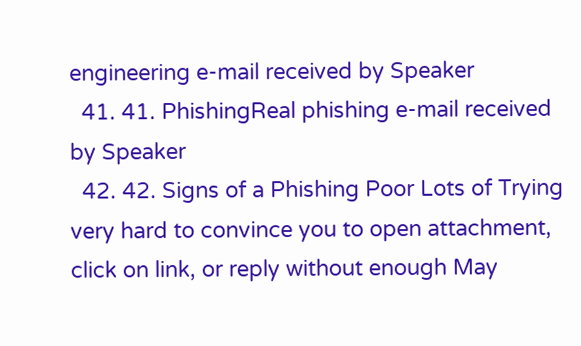engineering e-mail received by Speaker
  41. 41. PhishingReal phishing e-mail received by Speaker
  42. 42. Signs of a Phishing Poor Lots of Trying very hard to convince you to open attachment, click on link, or reply without enough May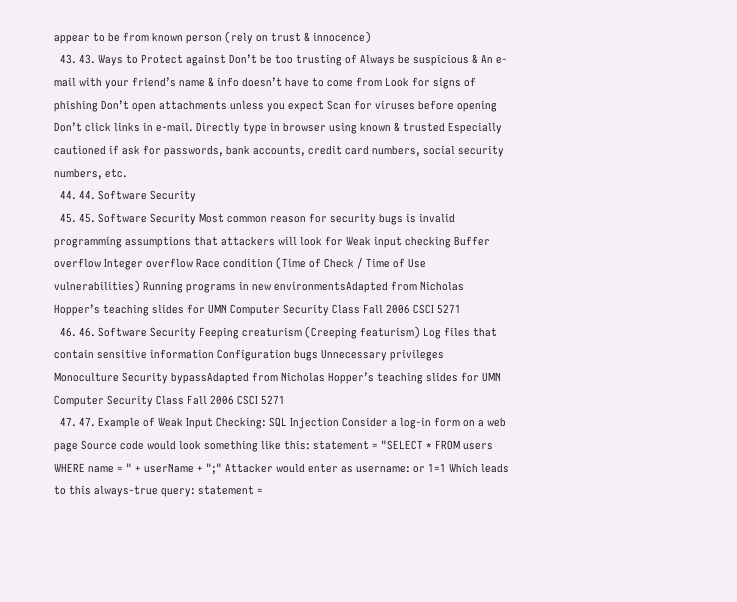appear to be from known person (rely on trust & innocence)
  43. 43. Ways to Protect against Don’t be too trusting of Always be suspicious & An e-mail with your friend’s name & info doesn’t have to come from Look for signs of phishing Don’t open attachments unless you expect Scan for viruses before opening Don’t click links in e-mail. Directly type in browser using known & trusted Especially cautioned if ask for passwords, bank accounts, credit card numbers, social security numbers, etc.
  44. 44. Software Security
  45. 45. Software Security Most common reason for security bugs is invalid programming assumptions that attackers will look for Weak input checking Buffer overflow Integer overflow Race condition (Time of Check / Time of Use vulnerabilities) Running programs in new environmentsAdapted from Nicholas Hopper’s teaching slides for UMN Computer Security Class Fall 2006 CSCI 5271
  46. 46. Software Security Feeping creaturism (Creeping featurism) Log files that contain sensitive information Configuration bugs Unnecessary privileges Monoculture Security bypassAdapted from Nicholas Hopper’s teaching slides for UMN Computer Security Class Fall 2006 CSCI 5271
  47. 47. Example of Weak Input Checking: SQL Injection Consider a log-in form on a web page Source code would look something like this: statement = "SELECT * FROM users WHERE name = " + userName + ";" Attacker would enter as username: or 1=1 Which leads to this always-true query: statement =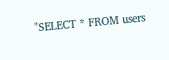"SELECT * FROM users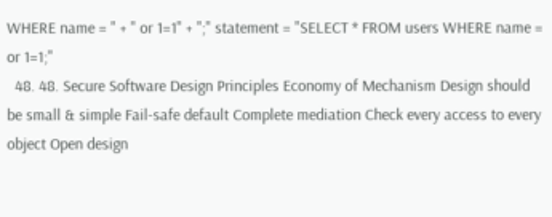WHERE name = " + " or 1=1" + ";" statement = "SELECT * FROM users WHERE name = or 1=1;"
  48. 48. Secure Software Design Principles Economy of Mechanism Design should be small & simple Fail-safe default Complete mediation Check every access to every object Open design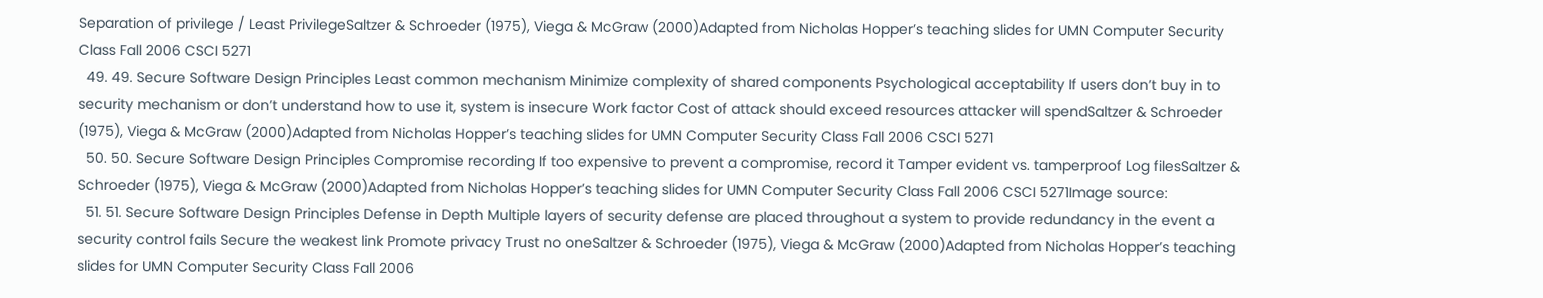Separation of privilege / Least PrivilegeSaltzer & Schroeder (1975), Viega & McGraw (2000)Adapted from Nicholas Hopper’s teaching slides for UMN Computer Security Class Fall 2006 CSCI 5271
  49. 49. Secure Software Design Principles Least common mechanism Minimize complexity of shared components Psychological acceptability If users don’t buy in to security mechanism or don’t understand how to use it, system is insecure Work factor Cost of attack should exceed resources attacker will spendSaltzer & Schroeder (1975), Viega & McGraw (2000)Adapted from Nicholas Hopper’s teaching slides for UMN Computer Security Class Fall 2006 CSCI 5271
  50. 50. Secure Software Design Principles Compromise recording If too expensive to prevent a compromise, record it Tamper evident vs. tamperproof Log filesSaltzer & Schroeder (1975), Viega & McGraw (2000)Adapted from Nicholas Hopper’s teaching slides for UMN Computer Security Class Fall 2006 CSCI 5271Image source:
  51. 51. Secure Software Design Principles Defense in Depth Multiple layers of security defense are placed throughout a system to provide redundancy in the event a security control fails Secure the weakest link Promote privacy Trust no oneSaltzer & Schroeder (1975), Viega & McGraw (2000)Adapted from Nicholas Hopper’s teaching slides for UMN Computer Security Class Fall 2006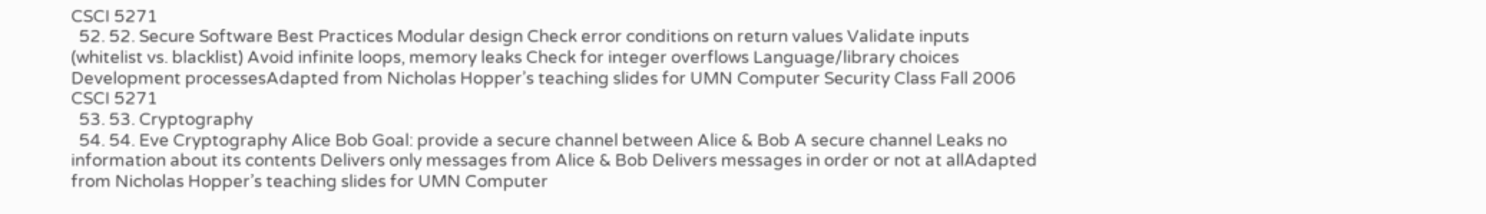CSCI 5271
  52. 52. Secure Software Best Practices Modular design Check error conditions on return values Validate inputs (whitelist vs. blacklist) Avoid infinite loops, memory leaks Check for integer overflows Language/library choices Development processesAdapted from Nicholas Hopper’s teaching slides for UMN Computer Security Class Fall 2006 CSCI 5271
  53. 53. Cryptography
  54. 54. Eve Cryptography Alice Bob Goal: provide a secure channel between Alice & Bob A secure channel Leaks no information about its contents Delivers only messages from Alice & Bob Delivers messages in order or not at allAdapted from Nicholas Hopper’s teaching slides for UMN Computer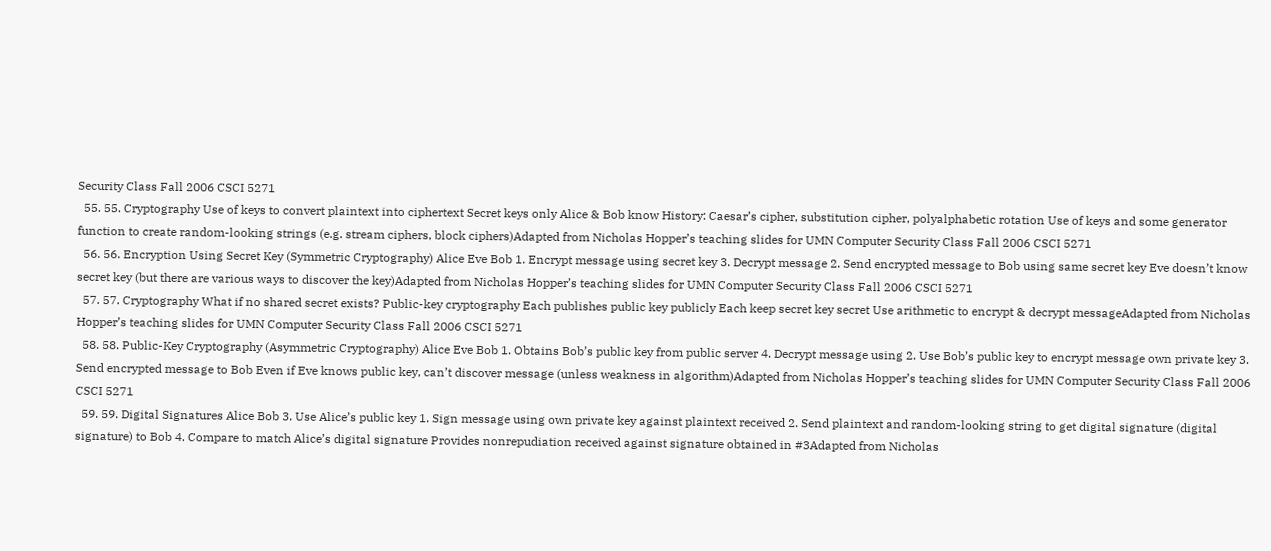Security Class Fall 2006 CSCI 5271
  55. 55. Cryptography Use of keys to convert plaintext into ciphertext Secret keys only Alice & Bob know History: Caesar’s cipher, substitution cipher, polyalphabetic rotation Use of keys and some generator function to create random-looking strings (e.g. stream ciphers, block ciphers)Adapted from Nicholas Hopper’s teaching slides for UMN Computer Security Class Fall 2006 CSCI 5271
  56. 56. Encryption Using Secret Key (Symmetric Cryptography) Alice Eve Bob 1. Encrypt message using secret key 3. Decrypt message 2. Send encrypted message to Bob using same secret key Eve doesn’t know secret key (but there are various ways to discover the key)Adapted from Nicholas Hopper’s teaching slides for UMN Computer Security Class Fall 2006 CSCI 5271
  57. 57. Cryptography What if no shared secret exists? Public-key cryptography Each publishes public key publicly Each keep secret key secret Use arithmetic to encrypt & decrypt messageAdapted from Nicholas Hopper’s teaching slides for UMN Computer Security Class Fall 2006 CSCI 5271
  58. 58. Public-Key Cryptography (Asymmetric Cryptography) Alice Eve Bob 1. Obtains Bob’s public key from public server 4. Decrypt message using 2. Use Bob’s public key to encrypt message own private key 3. Send encrypted message to Bob Even if Eve knows public key, can’t discover message (unless weakness in algorithm)Adapted from Nicholas Hopper’s teaching slides for UMN Computer Security Class Fall 2006 CSCI 5271
  59. 59. Digital Signatures Alice Bob 3. Use Alice’s public key 1. Sign message using own private key against plaintext received 2. Send plaintext and random-looking string to get digital signature (digital signature) to Bob 4. Compare to match Alice’s digital signature Provides nonrepudiation received against signature obtained in #3Adapted from Nicholas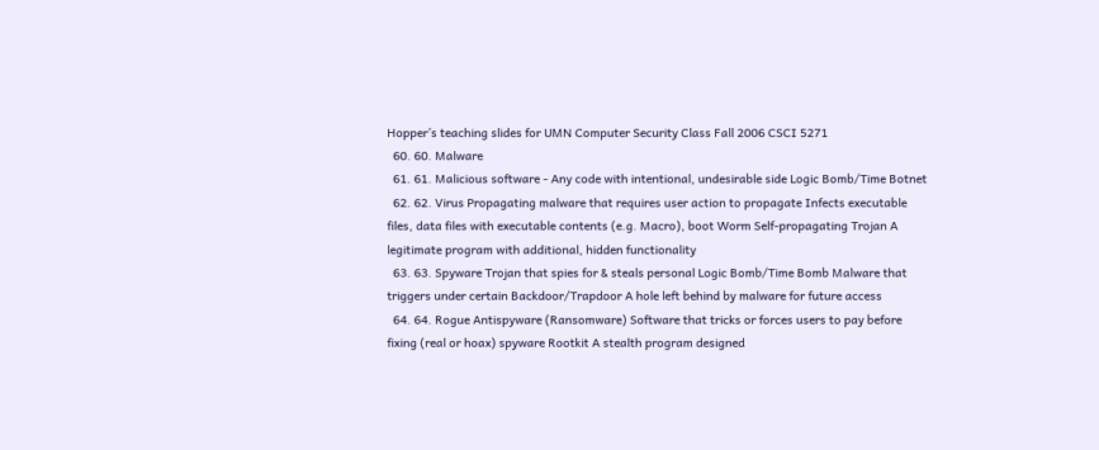Hopper’s teaching slides for UMN Computer Security Class Fall 2006 CSCI 5271
  60. 60. Malware
  61. 61. Malicious software - Any code with intentional, undesirable side Logic Bomb/Time Botnet
  62. 62. Virus Propagating malware that requires user action to propagate Infects executable files, data files with executable contents (e.g. Macro), boot Worm Self-propagating Trojan A legitimate program with additional, hidden functionality
  63. 63. Spyware Trojan that spies for & steals personal Logic Bomb/Time Bomb Malware that triggers under certain Backdoor/Trapdoor A hole left behind by malware for future access
  64. 64. Rogue Antispyware (Ransomware) Software that tricks or forces users to pay before fixing (real or hoax) spyware Rootkit A stealth program designed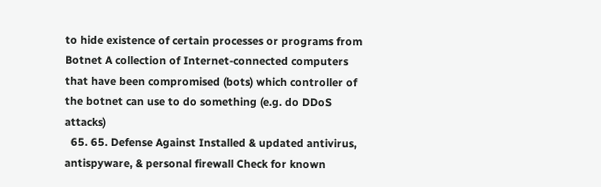to hide existence of certain processes or programs from Botnet A collection of Internet-connected computers that have been compromised (bots) which controller of the botnet can use to do something (e.g. do DDoS attacks)
  65. 65. Defense Against Installed & updated antivirus, antispyware, & personal firewall Check for known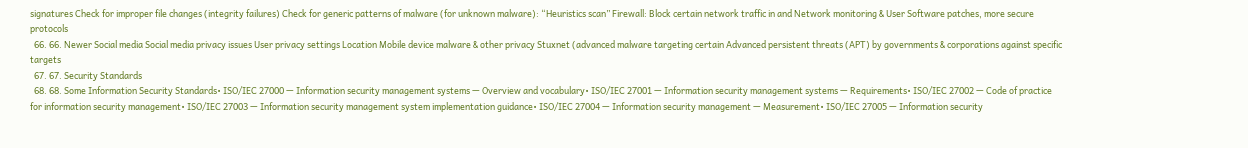signatures Check for improper file changes (integrity failures) Check for generic patterns of malware (for unknown malware): “Heuristics scan” Firewall: Block certain network traffic in and Network monitoring & User Software patches, more secure protocols
  66. 66. Newer Social media Social media privacy issues User privacy settings Location Mobile device malware & other privacy Stuxnet (advanced malware targeting certain Advanced persistent threats (APT) by governments & corporations against specific targets
  67. 67. Security Standards
  68. 68. Some Information Security Standards• ISO/IEC 27000 — Information security management systems — Overview and vocabulary• ISO/IEC 27001 — Information security management systems — Requirements• ISO/IEC 27002 — Code of practice for information security management• ISO/IEC 27003 — Information security management system implementation guidance• ISO/IEC 27004 — Information security management — Measurement• ISO/IEC 27005 — Information security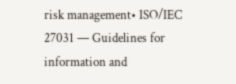risk management• ISO/IEC 27031 — Guidelines for information and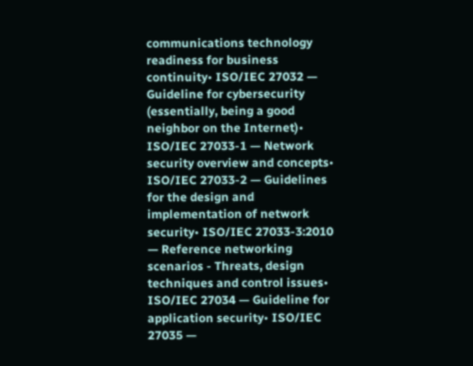communications technology readiness for business continuity• ISO/IEC 27032 — Guideline for cybersecurity (essentially, being a good neighbor on the Internet)• ISO/IEC 27033-1 — Network security overview and concepts• ISO/IEC 27033-2 — Guidelines for the design and implementation of network security• ISO/IEC 27033-3:2010 — Reference networking scenarios - Threats, design techniques and control issues• ISO/IEC 27034 — Guideline for application security• ISO/IEC 27035 —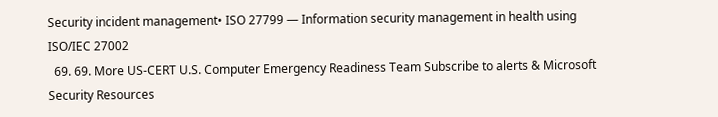Security incident management• ISO 27799 — Information security management in health using ISO/IEC 27002
  69. 69. More US-CERT U.S. Computer Emergency Readiness Team Subscribe to alerts & Microsoft Security Resources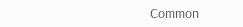Common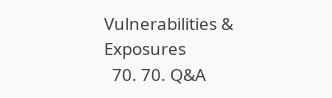Vulnerabilities & Exposures
  70. 70. Q&A